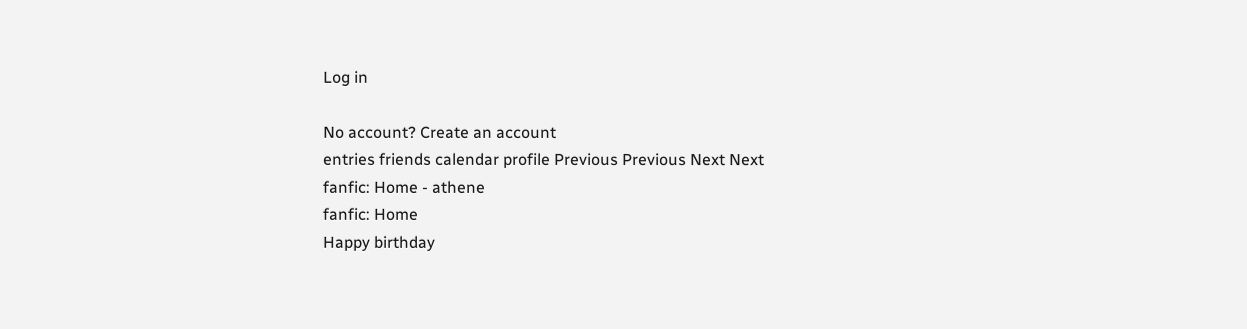Log in

No account? Create an account
entries friends calendar profile Previous Previous Next Next
fanfic: Home - athene
fanfic: Home
Happy birthday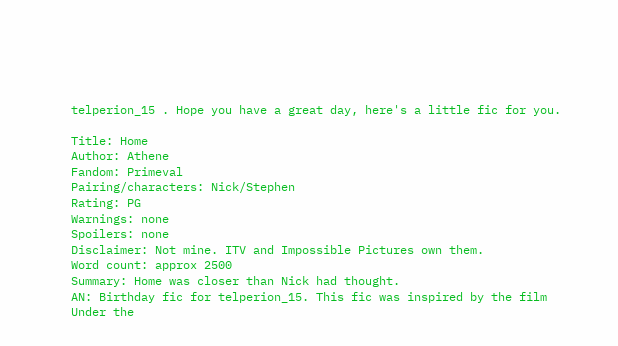telperion_15 . Hope you have a great day, here's a little fic for you.

Title: Home
Author: Athene
Fandom: Primeval
Pairing/characters: Nick/Stephen
Rating: PG
Warnings: none
Spoilers: none
Disclaimer: Not mine. ITV and Impossible Pictures own them.
Word count: approx 2500
Summary: Home was closer than Nick had thought.
AN: Birthday fic for telperion_15. This fic was inspired by the film Under the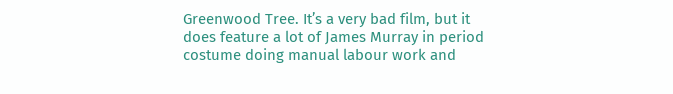Greenwood Tree. It’s a very bad film, but it does feature a lot of James Murray in period costume doing manual labour work and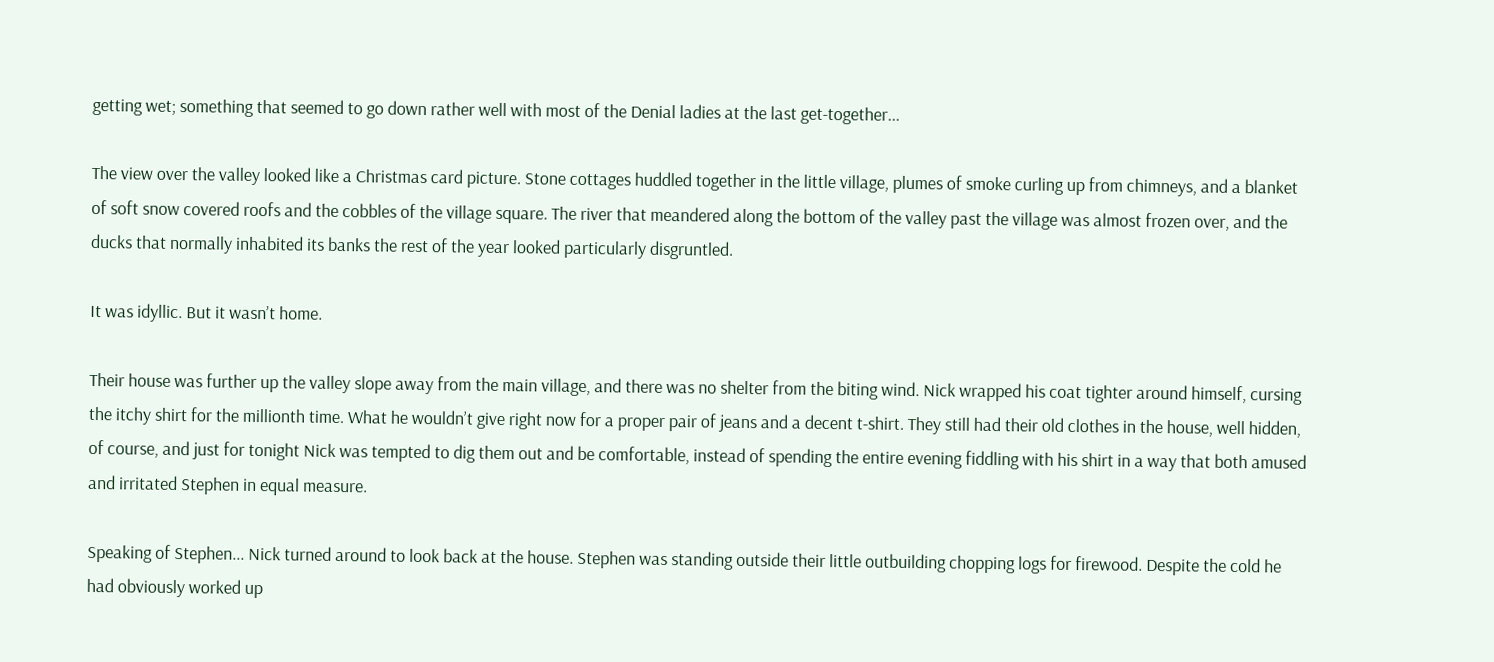getting wet; something that seemed to go down rather well with most of the Denial ladies at the last get-together...

The view over the valley looked like a Christmas card picture. Stone cottages huddled together in the little village, plumes of smoke curling up from chimneys, and a blanket of soft snow covered roofs and the cobbles of the village square. The river that meandered along the bottom of the valley past the village was almost frozen over, and the ducks that normally inhabited its banks the rest of the year looked particularly disgruntled.

It was idyllic. But it wasn’t home.

Their house was further up the valley slope away from the main village, and there was no shelter from the biting wind. Nick wrapped his coat tighter around himself, cursing the itchy shirt for the millionth time. What he wouldn’t give right now for a proper pair of jeans and a decent t-shirt. They still had their old clothes in the house, well hidden, of course, and just for tonight Nick was tempted to dig them out and be comfortable, instead of spending the entire evening fiddling with his shirt in a way that both amused and irritated Stephen in equal measure.

Speaking of Stephen... Nick turned around to look back at the house. Stephen was standing outside their little outbuilding chopping logs for firewood. Despite the cold he had obviously worked up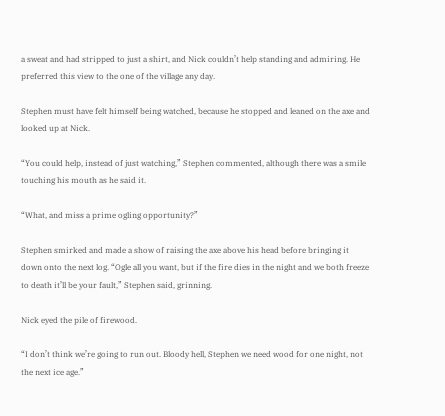a sweat and had stripped to just a shirt, and Nick couldn’t help standing and admiring. He preferred this view to the one of the village any day.

Stephen must have felt himself being watched, because he stopped and leaned on the axe and looked up at Nick.

“You could help, instead of just watching,” Stephen commented, although there was a smile touching his mouth as he said it.

“What, and miss a prime ogling opportunity?”

Stephen smirked and made a show of raising the axe above his head before bringing it down onto the next log. “Ogle all you want, but if the fire dies in the night and we both freeze to death it’ll be your fault,” Stephen said, grinning.

Nick eyed the pile of firewood.

“I don’t think we’re going to run out. Bloody hell, Stephen we need wood for one night, not the next ice age.”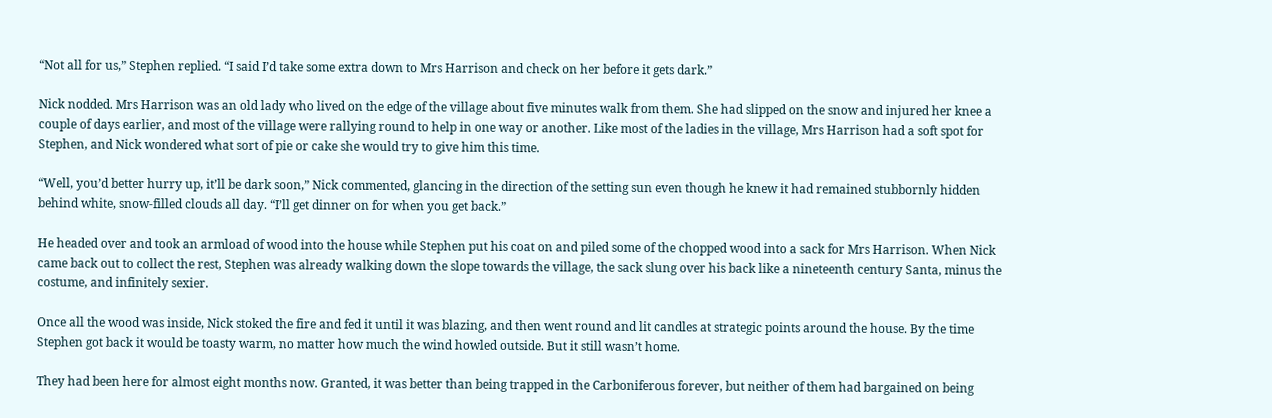“Not all for us,” Stephen replied. “I said I’d take some extra down to Mrs Harrison and check on her before it gets dark.”

Nick nodded. Mrs Harrison was an old lady who lived on the edge of the village about five minutes walk from them. She had slipped on the snow and injured her knee a couple of days earlier, and most of the village were rallying round to help in one way or another. Like most of the ladies in the village, Mrs Harrison had a soft spot for Stephen, and Nick wondered what sort of pie or cake she would try to give him this time.

“Well, you’d better hurry up, it’ll be dark soon,” Nick commented, glancing in the direction of the setting sun even though he knew it had remained stubbornly hidden behind white, snow-filled clouds all day. “I’ll get dinner on for when you get back.”

He headed over and took an armload of wood into the house while Stephen put his coat on and piled some of the chopped wood into a sack for Mrs Harrison. When Nick came back out to collect the rest, Stephen was already walking down the slope towards the village, the sack slung over his back like a nineteenth century Santa, minus the costume, and infinitely sexier.

Once all the wood was inside, Nick stoked the fire and fed it until it was blazing, and then went round and lit candles at strategic points around the house. By the time Stephen got back it would be toasty warm, no matter how much the wind howled outside. But it still wasn’t home.

They had been here for almost eight months now. Granted, it was better than being trapped in the Carboniferous forever, but neither of them had bargained on being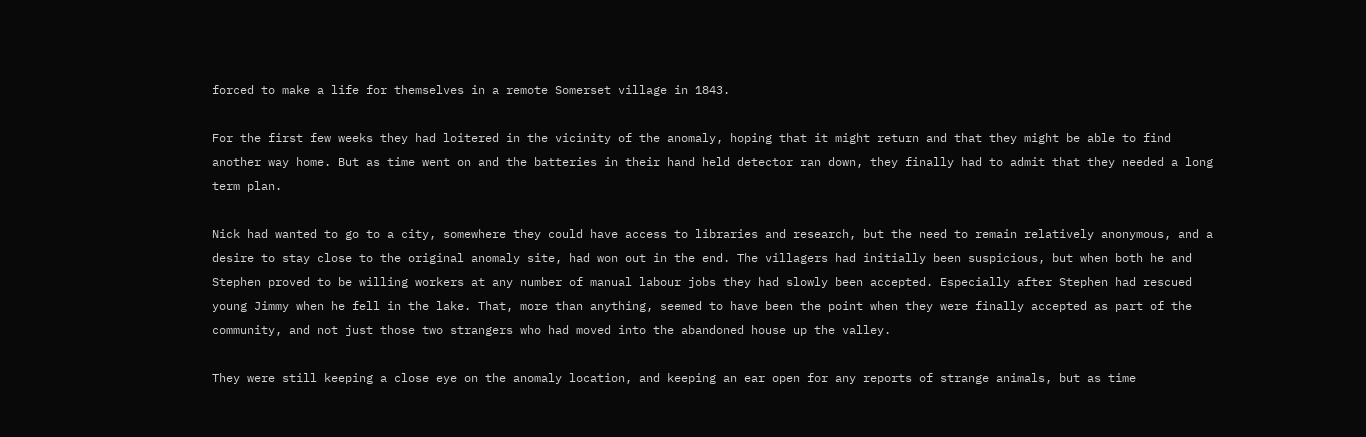forced to make a life for themselves in a remote Somerset village in 1843.

For the first few weeks they had loitered in the vicinity of the anomaly, hoping that it might return and that they might be able to find another way home. But as time went on and the batteries in their hand held detector ran down, they finally had to admit that they needed a long term plan.

Nick had wanted to go to a city, somewhere they could have access to libraries and research, but the need to remain relatively anonymous, and a desire to stay close to the original anomaly site, had won out in the end. The villagers had initially been suspicious, but when both he and Stephen proved to be willing workers at any number of manual labour jobs they had slowly been accepted. Especially after Stephen had rescued young Jimmy when he fell in the lake. That, more than anything, seemed to have been the point when they were finally accepted as part of the community, and not just those two strangers who had moved into the abandoned house up the valley.

They were still keeping a close eye on the anomaly location, and keeping an ear open for any reports of strange animals, but as time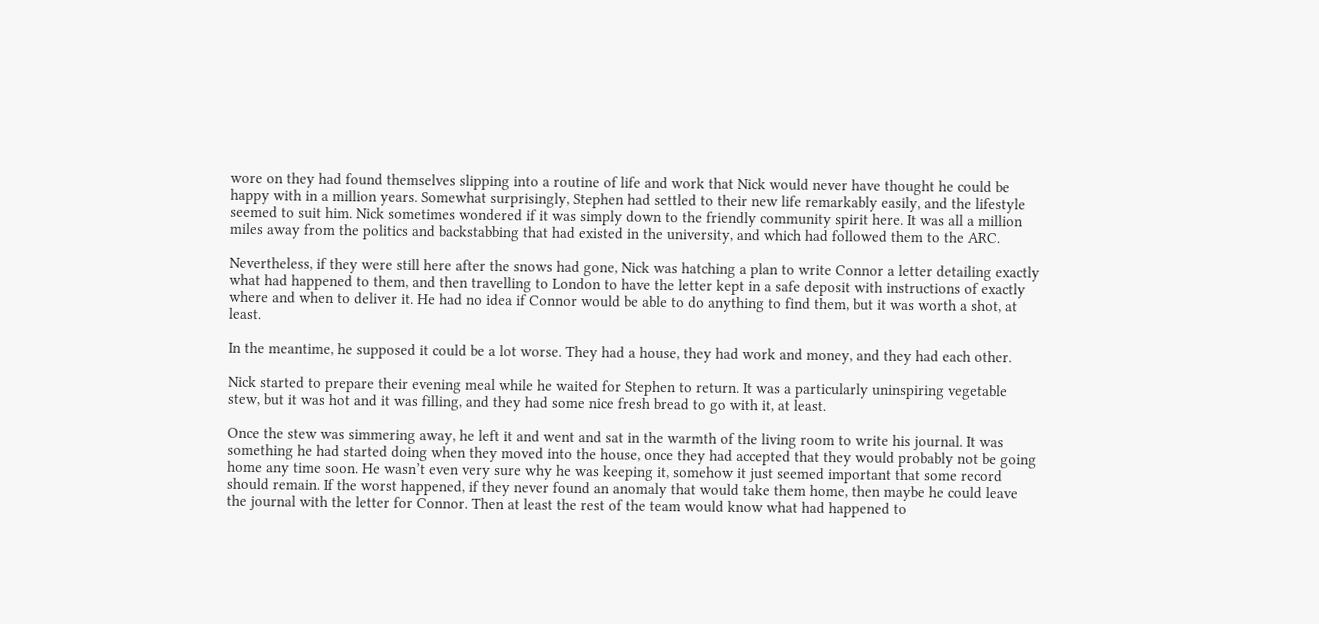wore on they had found themselves slipping into a routine of life and work that Nick would never have thought he could be happy with in a million years. Somewhat surprisingly, Stephen had settled to their new life remarkably easily, and the lifestyle seemed to suit him. Nick sometimes wondered if it was simply down to the friendly community spirit here. It was all a million miles away from the politics and backstabbing that had existed in the university, and which had followed them to the ARC.

Nevertheless, if they were still here after the snows had gone, Nick was hatching a plan to write Connor a letter detailing exactly what had happened to them, and then travelling to London to have the letter kept in a safe deposit with instructions of exactly where and when to deliver it. He had no idea if Connor would be able to do anything to find them, but it was worth a shot, at least.

In the meantime, he supposed it could be a lot worse. They had a house, they had work and money, and they had each other.

Nick started to prepare their evening meal while he waited for Stephen to return. It was a particularly uninspiring vegetable stew, but it was hot and it was filling, and they had some nice fresh bread to go with it, at least.

Once the stew was simmering away, he left it and went and sat in the warmth of the living room to write his journal. It was something he had started doing when they moved into the house, once they had accepted that they would probably not be going home any time soon. He wasn’t even very sure why he was keeping it, somehow it just seemed important that some record should remain. If the worst happened, if they never found an anomaly that would take them home, then maybe he could leave the journal with the letter for Connor. Then at least the rest of the team would know what had happened to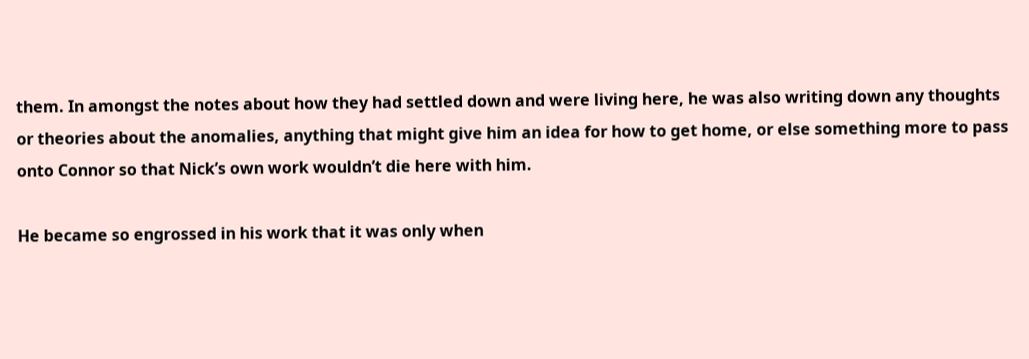them. In amongst the notes about how they had settled down and were living here, he was also writing down any thoughts or theories about the anomalies, anything that might give him an idea for how to get home, or else something more to pass onto Connor so that Nick’s own work wouldn’t die here with him.

He became so engrossed in his work that it was only when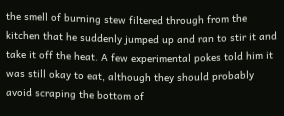the smell of burning stew filtered through from the kitchen that he suddenly jumped up and ran to stir it and take it off the heat. A few experimental pokes told him it was still okay to eat, although they should probably avoid scraping the bottom of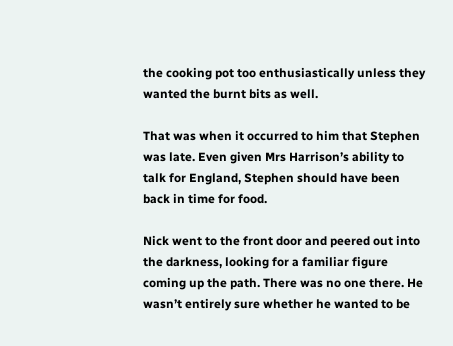the cooking pot too enthusiastically unless they wanted the burnt bits as well.

That was when it occurred to him that Stephen was late. Even given Mrs Harrison’s ability to talk for England, Stephen should have been back in time for food.

Nick went to the front door and peered out into the darkness, looking for a familiar figure coming up the path. There was no one there. He wasn’t entirely sure whether he wanted to be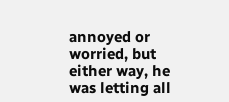annoyed or worried, but either way, he was letting all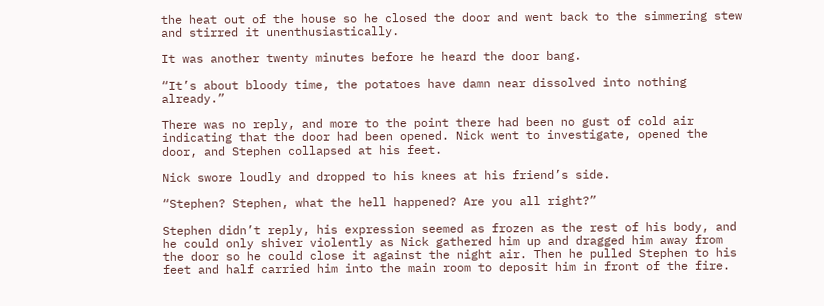the heat out of the house so he closed the door and went back to the simmering stew and stirred it unenthusiastically.

It was another twenty minutes before he heard the door bang.

“It’s about bloody time, the potatoes have damn near dissolved into nothing already.”

There was no reply, and more to the point there had been no gust of cold air indicating that the door had been opened. Nick went to investigate, opened the door, and Stephen collapsed at his feet.

Nick swore loudly and dropped to his knees at his friend’s side.

“Stephen? Stephen, what the hell happened? Are you all right?”

Stephen didn’t reply, his expression seemed as frozen as the rest of his body, and he could only shiver violently as Nick gathered him up and dragged him away from the door so he could close it against the night air. Then he pulled Stephen to his feet and half carried him into the main room to deposit him in front of the fire.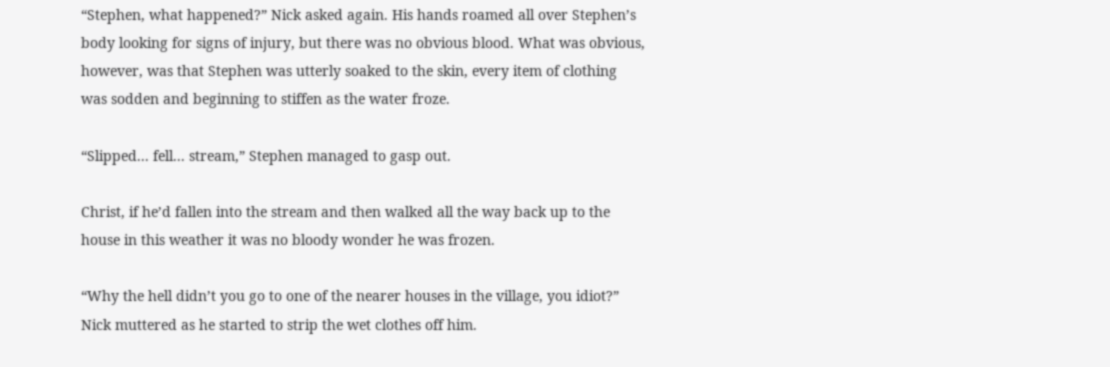“Stephen, what happened?” Nick asked again. His hands roamed all over Stephen’s body looking for signs of injury, but there was no obvious blood. What was obvious, however, was that Stephen was utterly soaked to the skin, every item of clothing was sodden and beginning to stiffen as the water froze.

“Slipped... fell... stream,” Stephen managed to gasp out.

Christ, if he’d fallen into the stream and then walked all the way back up to the house in this weather it was no bloody wonder he was frozen.

“Why the hell didn’t you go to one of the nearer houses in the village, you idiot?” Nick muttered as he started to strip the wet clothes off him.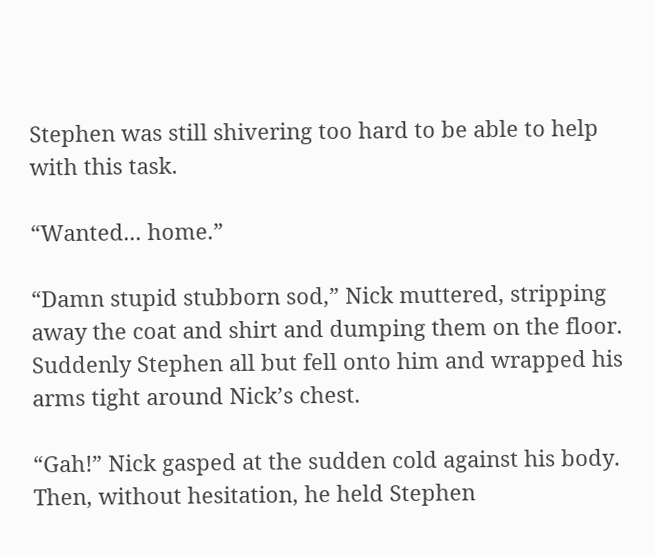Stephen was still shivering too hard to be able to help with this task.

“Wanted... home.”

“Damn stupid stubborn sod,” Nick muttered, stripping away the coat and shirt and dumping them on the floor. Suddenly Stephen all but fell onto him and wrapped his arms tight around Nick’s chest.

“Gah!” Nick gasped at the sudden cold against his body. Then, without hesitation, he held Stephen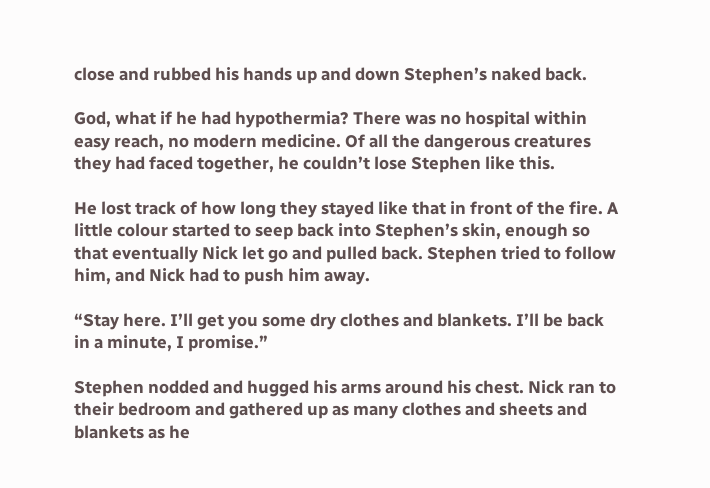close and rubbed his hands up and down Stephen’s naked back.

God, what if he had hypothermia? There was no hospital within easy reach, no modern medicine. Of all the dangerous creatures they had faced together, he couldn’t lose Stephen like this.

He lost track of how long they stayed like that in front of the fire. A little colour started to seep back into Stephen’s skin, enough so that eventually Nick let go and pulled back. Stephen tried to follow him, and Nick had to push him away.

“Stay here. I’ll get you some dry clothes and blankets. I’ll be back in a minute, I promise.”

Stephen nodded and hugged his arms around his chest. Nick ran to their bedroom and gathered up as many clothes and sheets and blankets as he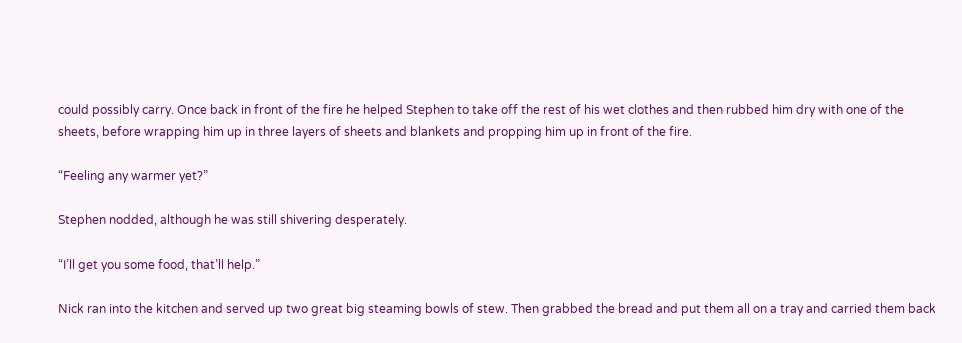could possibly carry. Once back in front of the fire he helped Stephen to take off the rest of his wet clothes and then rubbed him dry with one of the sheets, before wrapping him up in three layers of sheets and blankets and propping him up in front of the fire.

“Feeling any warmer yet?”

Stephen nodded, although he was still shivering desperately.

“I’ll get you some food, that’ll help.”

Nick ran into the kitchen and served up two great big steaming bowls of stew. Then grabbed the bread and put them all on a tray and carried them back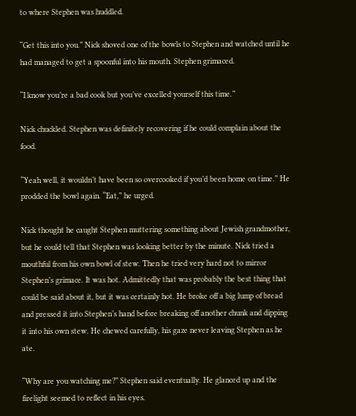to where Stephen was huddled.

“Get this into you.” Nick shoved one of the bowls to Stephen and watched until he had managed to get a spoonful into his mouth. Stephen grimaced.

“I know you’re a bad cook but you’ve excelled yourself this time.”

Nick chuckled. Stephen was definitely recovering if he could complain about the food.

“Yeah well, it wouldn’t have been so overcooked if you’d been home on time.” He prodded the bowl again. “Eat,” he urged.

Nick thought he caught Stephen muttering something about Jewish grandmother, but he could tell that Stephen was looking better by the minute. Nick tried a mouthful from his own bowl of stew. Then he tried very hard not to mirror Stephen’s grimace. It was hot. Admittedly that was probably the best thing that could be said about it, but it was certainly hot. He broke off a big lump of bread and pressed it into Stephen’s hand before breaking off another chunk and dipping it into his own stew. He chewed carefully, his gaze never leaving Stephen as he ate.

“Why are you watching me?” Stephen said eventually. He glanced up and the firelight seemed to reflect in his eyes.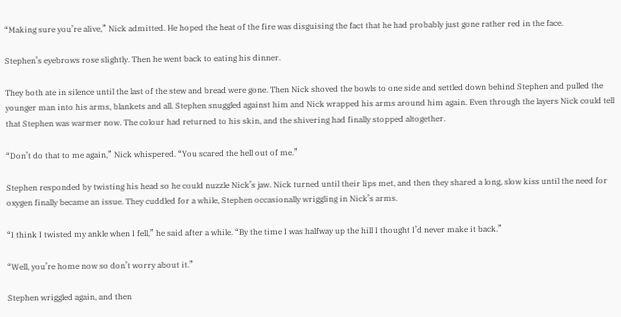“Making sure you’re alive,” Nick admitted. He hoped the heat of the fire was disguising the fact that he had probably just gone rather red in the face.

Stephen’s eyebrows rose slightly. Then he went back to eating his dinner.

They both ate in silence until the last of the stew and bread were gone. Then Nick shoved the bowls to one side and settled down behind Stephen and pulled the younger man into his arms, blankets and all. Stephen snuggled against him and Nick wrapped his arms around him again. Even through the layers Nick could tell that Stephen was warmer now. The colour had returned to his skin, and the shivering had finally stopped altogether.

“Don’t do that to me again,” Nick whispered. “You scared the hell out of me.”

Stephen responded by twisting his head so he could nuzzle Nick’s jaw. Nick turned until their lips met, and then they shared a long, slow kiss until the need for oxygen finally became an issue. They cuddled for a while, Stephen occasionally wriggling in Nick’s arms.

“I think I twisted my ankle when I fell,” he said after a while. “By the time I was halfway up the hill I thought I’d never make it back.”

“Well, you’re home now so don’t worry about it.”

Stephen wriggled again, and then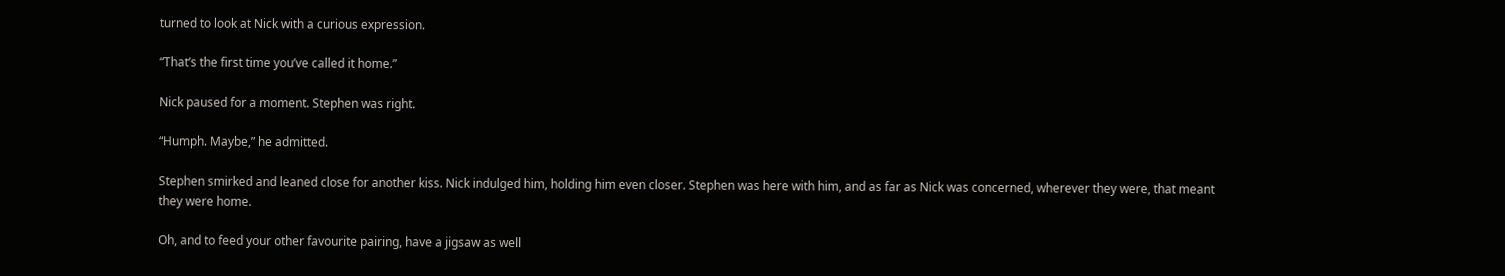turned to look at Nick with a curious expression.

“That’s the first time you’ve called it home.”

Nick paused for a moment. Stephen was right.

“Humph. Maybe,” he admitted.

Stephen smirked and leaned close for another kiss. Nick indulged him, holding him even closer. Stephen was here with him, and as far as Nick was concerned, wherever they were, that meant they were home.

Oh, and to feed your other favourite pairing, have a jigsaw as well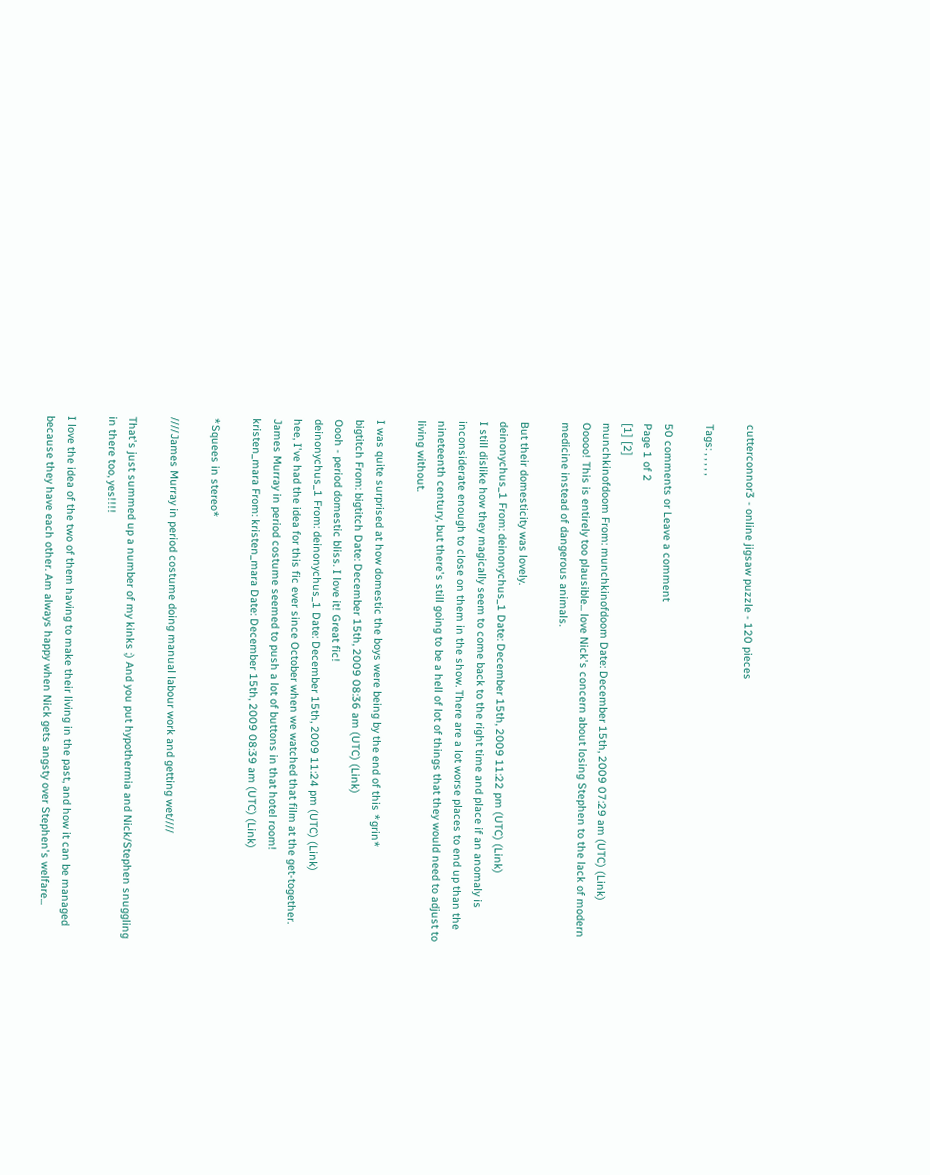cutterconnor3 - online jigsaw puzzle - 120 pieces

Tags: , , , , ,

50 comments or Leave a comment
Page 1 of 2
[1] [2]
munchkinofdoom From: munchkinofdoom Date: December 15th, 2009 07:29 am (UTC) (Link)
Ooooo! This is entirely too plausible... love Nick's concern about losing Stephen to the lack of modern medicine instead of dangerous animals.

But their domesticity was lovely.
deinonychus_1 From: deinonychus_1 Date: December 15th, 2009 11:22 pm (UTC) (Link)
I still dislike how they magically seem to come back to the right time and place if an anomaly is inconsiderate enough to close on them in the show. There are a lot worse places to end up than the nineteenth century, but there's still going to be a hell of lot of things that they would need to adjust to living without.

I was quite surprised at how domestic the boys were being by the end of this *grin*
bigtitch From: bigtitch Date: December 15th, 2009 08:36 am (UTC) (Link)
Oooh - period domestic bliss. I love it! Great fic!
deinonychus_1 From: deinonychus_1 Date: December 15th, 2009 11:24 pm (UTC) (Link)
hee, I've had the idea for this fic ever since October when we watched that film at the get-together. James Murray in period costume seemed to push a lot of buttons in that hotel room!
kristen_mara From: kristen_mara Date: December 15th, 2009 08:39 am (UTC) (Link)

*Squees in stereo*

////James Murray in period costume doing manual labour work and getting wet////

That's just summed up a number of my kinks ;) And you put hypothermia and Nick/Stephen snuggling in there too, yes!!!!

I love the idea of the two of them having to make their living in the past, and how it can be managed because they have each other. Am always happy when Nick gets angsty over Stephen's welfare...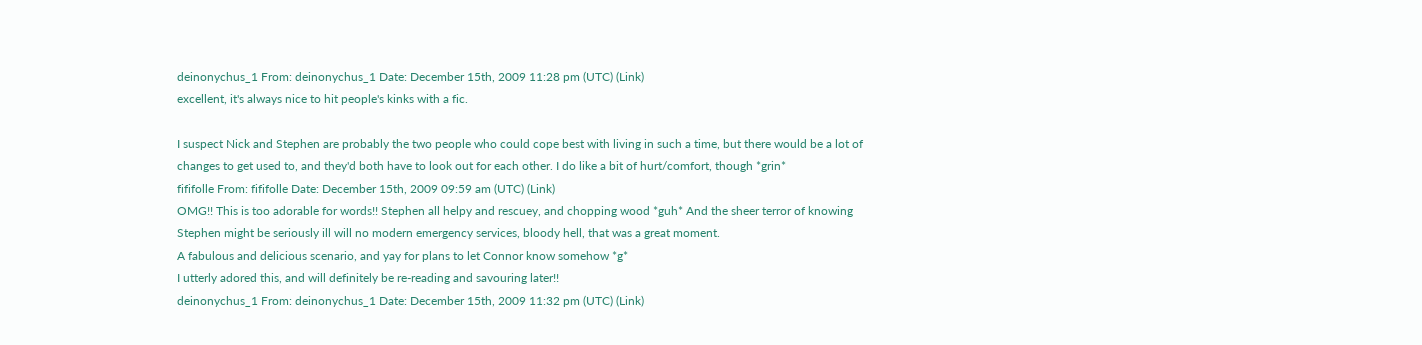deinonychus_1 From: deinonychus_1 Date: December 15th, 2009 11:28 pm (UTC) (Link)
excellent, it's always nice to hit people's kinks with a fic.

I suspect Nick and Stephen are probably the two people who could cope best with living in such a time, but there would be a lot of changes to get used to, and they'd both have to look out for each other. I do like a bit of hurt/comfort, though *grin*
fififolle From: fififolle Date: December 15th, 2009 09:59 am (UTC) (Link)
OMG!! This is too adorable for words!! Stephen all helpy and rescuey, and chopping wood *guh* And the sheer terror of knowing Stephen might be seriously ill will no modern emergency services, bloody hell, that was a great moment.
A fabulous and delicious scenario, and yay for plans to let Connor know somehow *g*
I utterly adored this, and will definitely be re-reading and savouring later!!
deinonychus_1 From: deinonychus_1 Date: December 15th, 2009 11:32 pm (UTC) (Link)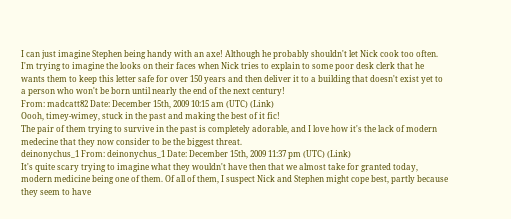I can just imagine Stephen being handy with an axe! Although he probably shouldn't let Nick cook too often. I'm trying to imagine the looks on their faces when Nick tries to explain to some poor desk clerk that he wants them to keep this letter safe for over 150 years and then deliver it to a building that doesn't exist yet to a person who won't be born until nearly the end of the next century!
From: madcatt82 Date: December 15th, 2009 10:15 am (UTC) (Link)
Oooh, timey-wimey, stuck in the past and making the best of it fic!
The pair of them trying to survive in the past is completely adorable, and I love how it's the lack of modern medecine that they now consider to be the biggest threat.
deinonychus_1 From: deinonychus_1 Date: December 15th, 2009 11:37 pm (UTC) (Link)
It's quite scary trying to imagine what they wouldn't have then that we almost take for granted today, modern medicine being one of them. Of all of them, I suspect Nick and Stephen might cope best, partly because they seem to have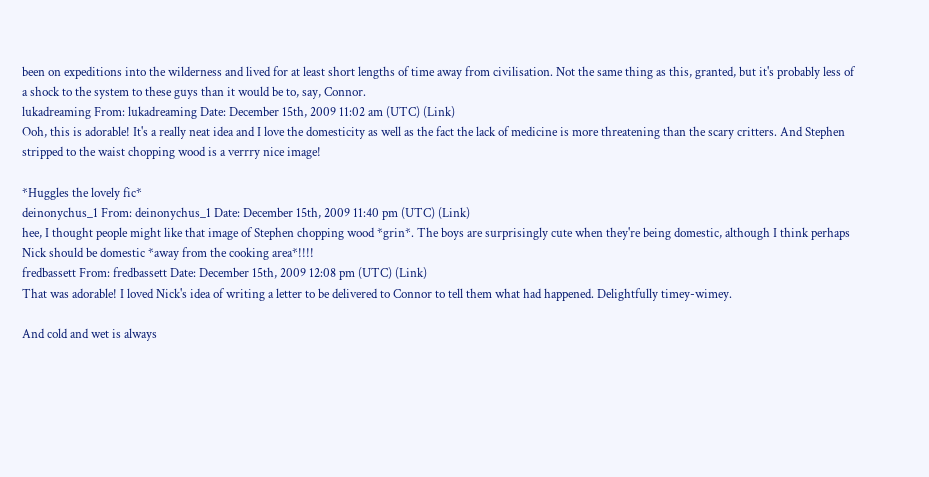been on expeditions into the wilderness and lived for at least short lengths of time away from civilisation. Not the same thing as this, granted, but it's probably less of a shock to the system to these guys than it would be to, say, Connor.
lukadreaming From: lukadreaming Date: December 15th, 2009 11:02 am (UTC) (Link)
Ooh, this is adorable! It's a really neat idea and I love the domesticity as well as the fact the lack of medicine is more threatening than the scary critters. And Stephen stripped to the waist chopping wood is a verrry nice image!

*Huggles the lovely fic*
deinonychus_1 From: deinonychus_1 Date: December 15th, 2009 11:40 pm (UTC) (Link)
hee, I thought people might like that image of Stephen chopping wood *grin*. The boys are surprisingly cute when they're being domestic, although I think perhaps Nick should be domestic *away from the cooking area*!!!!
fredbassett From: fredbassett Date: December 15th, 2009 12:08 pm (UTC) (Link)
That was adorable! I loved Nick's idea of writing a letter to be delivered to Connor to tell them what had happened. Delightfully timey-wimey.

And cold and wet is always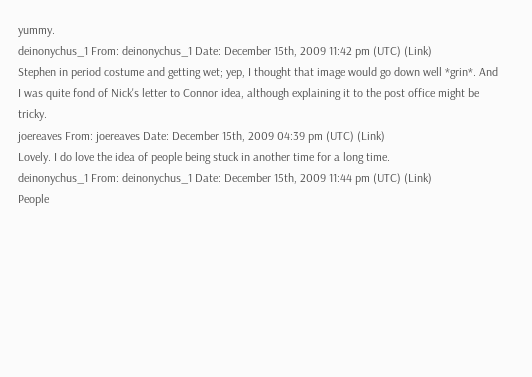yummy.
deinonychus_1 From: deinonychus_1 Date: December 15th, 2009 11:42 pm (UTC) (Link)
Stephen in period costume and getting wet; yep, I thought that image would go down well *grin*. And I was quite fond of Nick's letter to Connor idea, although explaining it to the post office might be tricky.
joereaves From: joereaves Date: December 15th, 2009 04:39 pm (UTC) (Link)
Lovely. I do love the idea of people being stuck in another time for a long time.
deinonychus_1 From: deinonychus_1 Date: December 15th, 2009 11:44 pm (UTC) (Link)
People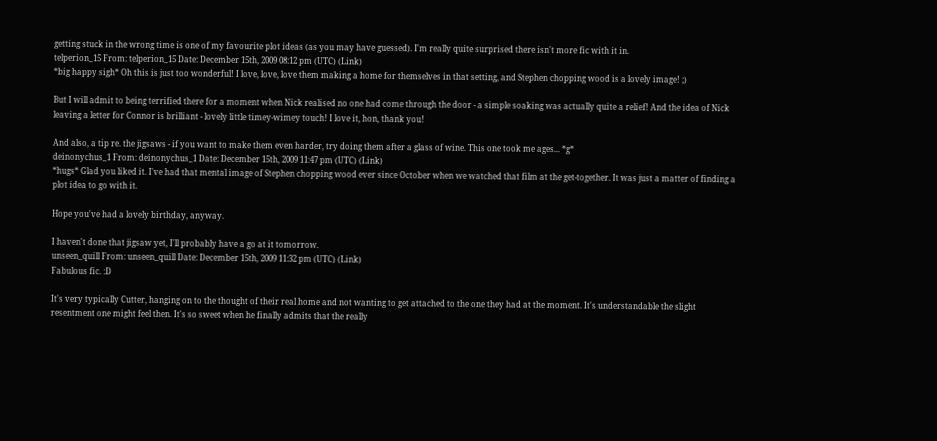getting stuck in the wrong time is one of my favourite plot ideas (as you may have guessed). I'm really quite surprised there isn't more fic with it in.
telperion_15 From: telperion_15 Date: December 15th, 2009 08:12 pm (UTC) (Link)
*big happy sigh* Oh this is just too wonderful! I love, love, love them making a home for themselves in that setting, and Stephen chopping wood is a lovely image! ;)

But I will admit to being terrified there for a moment when Nick realised no one had come through the door - a simple soaking was actually quite a relief! And the idea of Nick leaving a letter for Connor is brilliant - lovely little timey-wimey touch! I love it, hon, thank you!

And also, a tip re. the jigsaws - if you want to make them even harder, try doing them after a glass of wine. This one took me ages... *g*
deinonychus_1 From: deinonychus_1 Date: December 15th, 2009 11:47 pm (UTC) (Link)
*hugs* Glad you liked it. I've had that mental image of Stephen chopping wood ever since October when we watched that film at the get-together. It was just a matter of finding a plot idea to go with it.

Hope you've had a lovely birthday, anyway.

I haven't done that jigsaw yet, I'll probably have a go at it tomorrow.
unseen_quill From: unseen_quill Date: December 15th, 2009 11:32 pm (UTC) (Link)
Fabulous fic. :D

It's very typically Cutter, hanging on to the thought of their real home and not wanting to get attached to the one they had at the moment. It's understandable the slight resentment one might feel then. It's so sweet when he finally admits that the really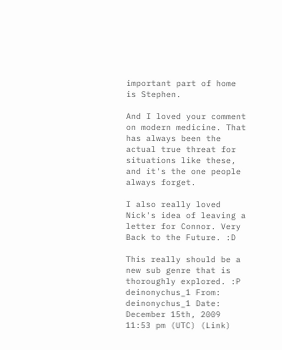important part of home is Stephen.

And I loved your comment on modern medicine. That has always been the actual true threat for situations like these, and it's the one people always forget.

I also really loved Nick's idea of leaving a letter for Connor. Very Back to the Future. :D

This really should be a new sub genre that is thoroughly explored. :P
deinonychus_1 From: deinonychus_1 Date: December 15th, 2009 11:53 pm (UTC) (Link)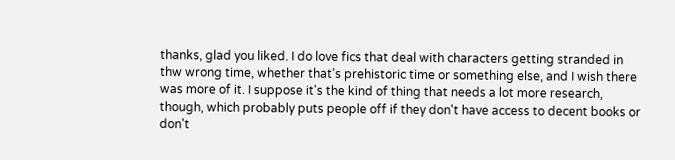thanks, glad you liked. I do love fics that deal with characters getting stranded in thw wrong time, whether that's prehistoric time or something else, and I wish there was more of it. I suppose it's the kind of thing that needs a lot more research, though, which probably puts people off if they don't have access to decent books or don't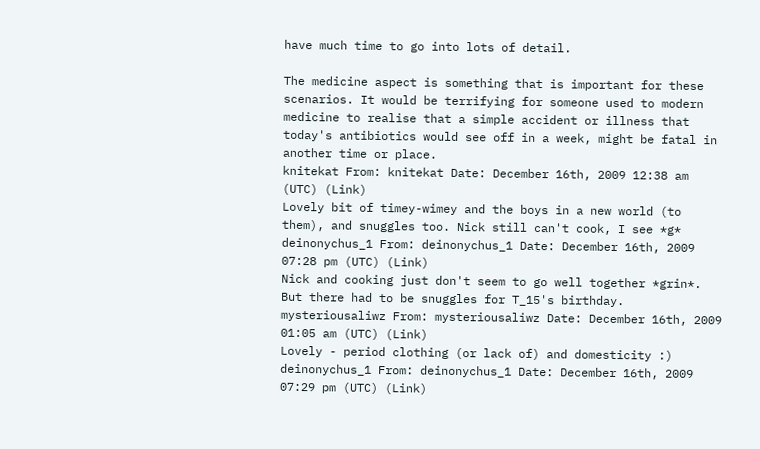have much time to go into lots of detail.

The medicine aspect is something that is important for these scenarios. It would be terrifying for someone used to modern medicine to realise that a simple accident or illness that today's antibiotics would see off in a week, might be fatal in another time or place.
knitekat From: knitekat Date: December 16th, 2009 12:38 am (UTC) (Link)
Lovely bit of timey-wimey and the boys in a new world (to them), and snuggles too. Nick still can't cook, I see *g*
deinonychus_1 From: deinonychus_1 Date: December 16th, 2009 07:28 pm (UTC) (Link)
Nick and cooking just don't seem to go well together *grin*. But there had to be snuggles for T_15's birthday.
mysteriousaliwz From: mysteriousaliwz Date: December 16th, 2009 01:05 am (UTC) (Link)
Lovely - period clothing (or lack of) and domesticity :)
deinonychus_1 From: deinonychus_1 Date: December 16th, 2009 07:29 pm (UTC) (Link)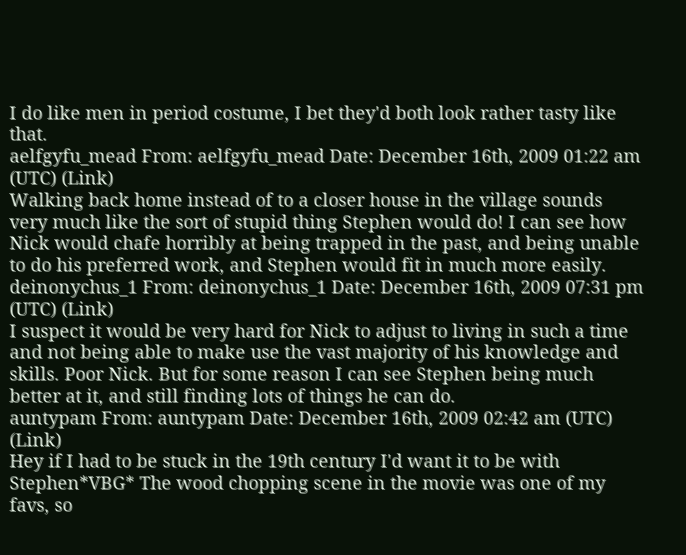I do like men in period costume, I bet they'd both look rather tasty like that.
aelfgyfu_mead From: aelfgyfu_mead Date: December 16th, 2009 01:22 am (UTC) (Link)
Walking back home instead of to a closer house in the village sounds very much like the sort of stupid thing Stephen would do! I can see how Nick would chafe horribly at being trapped in the past, and being unable to do his preferred work, and Stephen would fit in much more easily.
deinonychus_1 From: deinonychus_1 Date: December 16th, 2009 07:31 pm (UTC) (Link)
I suspect it would be very hard for Nick to adjust to living in such a time and not being able to make use the vast majority of his knowledge and skills. Poor Nick. But for some reason I can see Stephen being much better at it, and still finding lots of things he can do.
auntypam From: auntypam Date: December 16th, 2009 02:42 am (UTC) (Link)
Hey if I had to be stuck in the 19th century I'd want it to be with Stephen*VBG* The wood chopping scene in the movie was one of my favs, so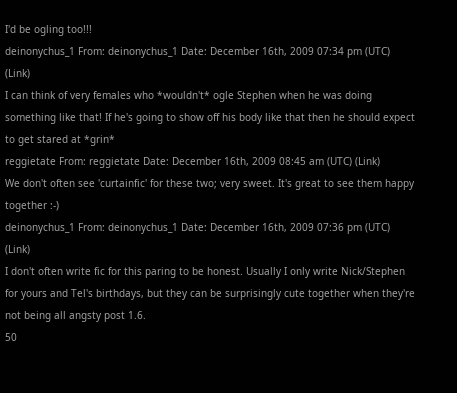I'd be ogling too!!!
deinonychus_1 From: deinonychus_1 Date: December 16th, 2009 07:34 pm (UTC) (Link)
I can think of very females who *wouldn't* ogle Stephen when he was doing something like that! If he's going to show off his body like that then he should expect to get stared at *grin*
reggietate From: reggietate Date: December 16th, 2009 08:45 am (UTC) (Link)
We don't often see 'curtainfic' for these two; very sweet. It's great to see them happy together :-)
deinonychus_1 From: deinonychus_1 Date: December 16th, 2009 07:36 pm (UTC) (Link)
I don't often write fic for this paring to be honest. Usually I only write Nick/Stephen for yours and Tel's birthdays, but they can be surprisingly cute together when they're not being all angsty post 1.6.
50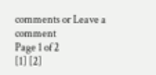comments or Leave a comment
Page 1 of 2
[1] [2]